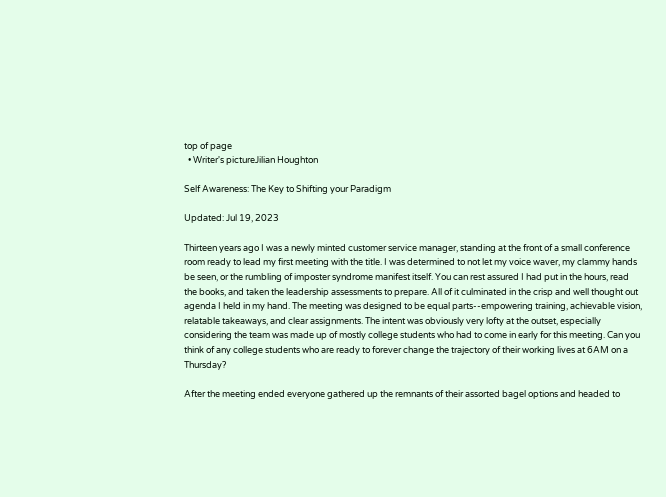top of page
  • Writer's pictureJilian Houghton

Self Awareness: The Key to Shifting your Paradigm

Updated: Jul 19, 2023

Thirteen years ago I was a newly minted customer service manager, standing at the front of a small conference room ready to lead my first meeting with the title. I was determined to not let my voice waver, my clammy hands be seen, or the rumbling of imposter syndrome manifest itself. You can rest assured I had put in the hours, read the books, and taken the leadership assessments to prepare. All of it culminated in the crisp and well thought out agenda I held in my hand. The meeting was designed to be equal parts--empowering training, achievable vision, relatable takeaways, and clear assignments. The intent was obviously very lofty at the outset, especially considering the team was made up of mostly college students who had to come in early for this meeting. Can you think of any college students who are ready to forever change the trajectory of their working lives at 6AM on a Thursday?

After the meeting ended everyone gathered up the remnants of their assorted bagel options and headed to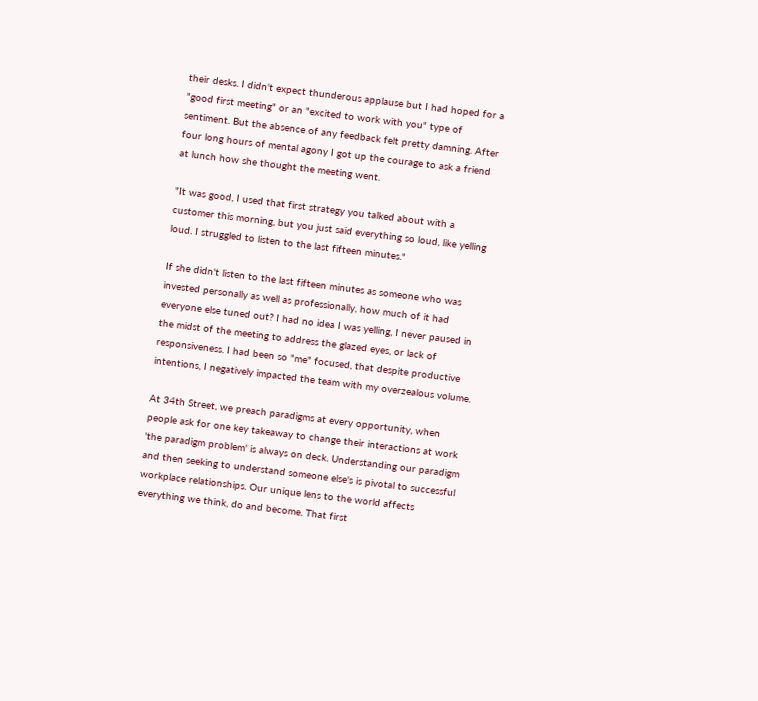their desks. I didn't expect thunderous applause but I had hoped for a "good first meeting" or an "excited to work with you" type of sentiment. But the absence of any feedback felt pretty damning. After four long hours of mental agony I got up the courage to ask a friend at lunch how she thought the meeting went.

"It was good, I used that first strategy you talked about with a customer this morning, but you just said everything so loud, like yelling loud. I struggled to listen to the last fifteen minutes."

If she didn't listen to the last fifteen minutes as someone who was invested personally as well as professionally, how much of it had everyone else tuned out? I had no idea I was yelling, I never paused in the midst of the meeting to address the glazed eyes, or lack of responsiveness. I had been so "me" focused, that despite productive intentions, I negatively impacted the team with my overzealous volume.

At 34th Street, we preach paradigms at every opportunity, when people ask for one key takeaway to change their interactions at work 'the paradigm problem' is always on deck. Understanding our paradigm and then seeking to understand someone else's is pivotal to successful workplace relationships. Our unique lens to the world affects everything we think, do and become. That first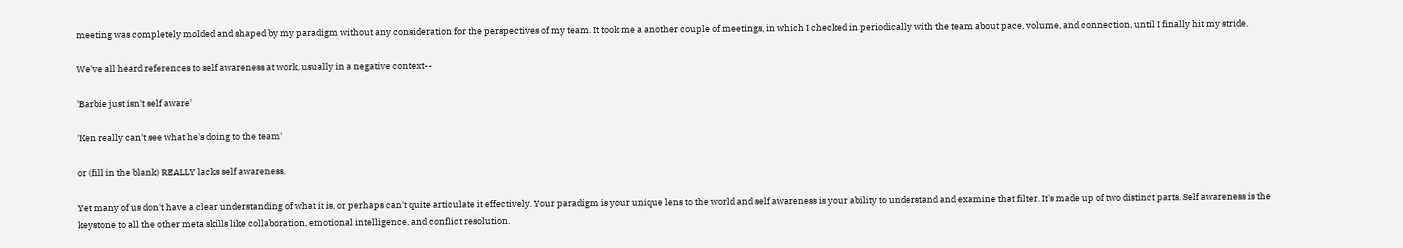meeting was completely molded and shaped by my paradigm without any consideration for the perspectives of my team. It took me a another couple of meetings, in which I checked in periodically with the team about pace, volume, and connection, until I finally hit my stride.

We've all heard references to self awareness at work, usually in a negative context--

'Barbie just isn't self aware'

'Ken really can't see what he's doing to the team'

or (fill in the blank) REALLY lacks self awareness.

Yet many of us don't have a clear understanding of what it is, or perhaps can't quite articulate it effectively. Your paradigm is your unique lens to the world and self awareness is your ability to understand and examine that filter. It's made up of two distinct parts. Self awareness is the keystone to all the other meta skills like collaboration, emotional intelligence, and conflict resolution.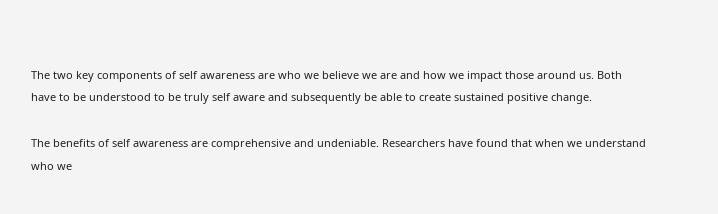The two key components of self awareness are who we believe we are and how we impact those around us. Both have to be understood to be truly self aware and subsequently be able to create sustained positive change.

The benefits of self awareness are comprehensive and undeniable. Researchers have found that when we understand who we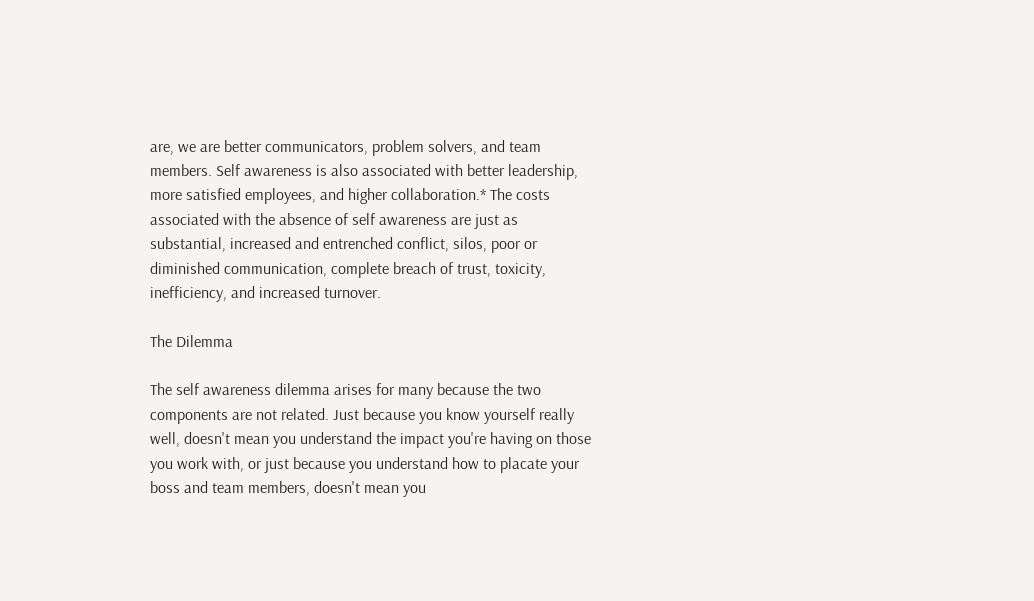are, we are better communicators, problem solvers, and team members. Self awareness is also associated with better leadership, more satisfied employees, and higher collaboration.* The costs associated with the absence of self awareness are just as substantial, increased and entrenched conflict, silos, poor or diminished communication, complete breach of trust, toxicity, inefficiency, and increased turnover.

The Dilemma

The self awareness dilemma arises for many because the two components are not related. Just because you know yourself really well, doesn't mean you understand the impact you're having on those you work with, or just because you understand how to placate your boss and team members, doesn't mean you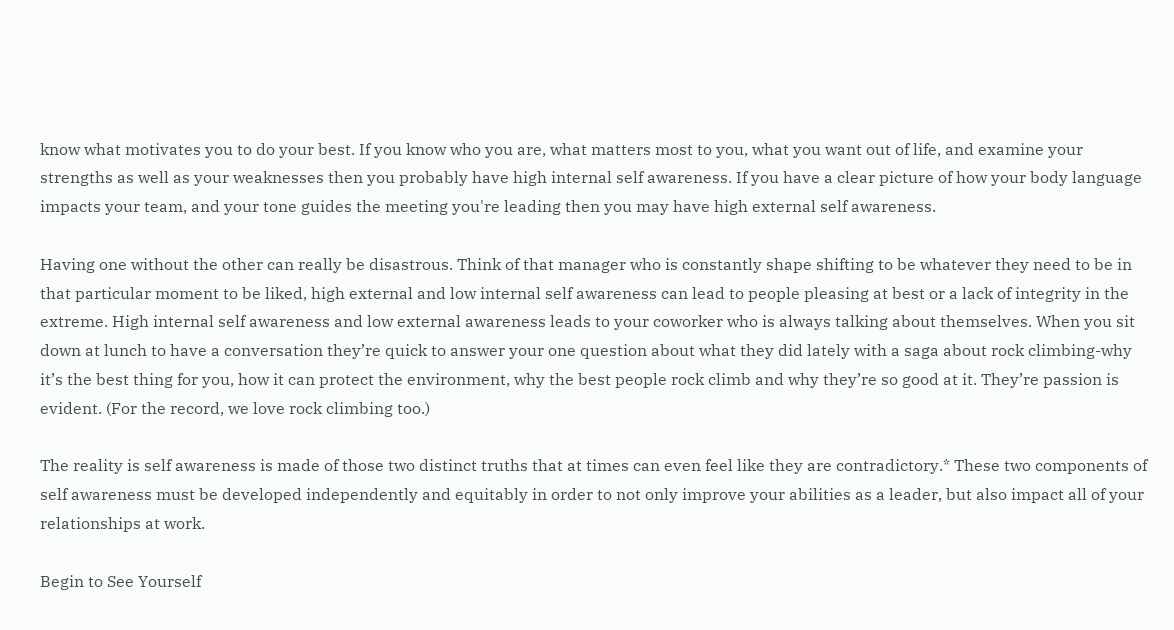know what motivates you to do your best. If you know who you are, what matters most to you, what you want out of life, and examine your strengths as well as your weaknesses then you probably have high internal self awareness. If you have a clear picture of how your body language impacts your team, and your tone guides the meeting you're leading then you may have high external self awareness.

Having one without the other can really be disastrous. Think of that manager who is constantly shape shifting to be whatever they need to be in that particular moment to be liked, high external and low internal self awareness can lead to people pleasing at best or a lack of integrity in the extreme. High internal self awareness and low external awareness leads to your coworker who is always talking about themselves. When you sit down at lunch to have a conversation they’re quick to answer your one question about what they did lately with a saga about rock climbing-why it’s the best thing for you, how it can protect the environment, why the best people rock climb and why they’re so good at it. They’re passion is evident. (For the record, we love rock climbing too.)

The reality is self awareness is made of those two distinct truths that at times can even feel like they are contradictory.* These two components of self awareness must be developed independently and equitably in order to not only improve your abilities as a leader, but also impact all of your relationships at work.

Begin to See Yourself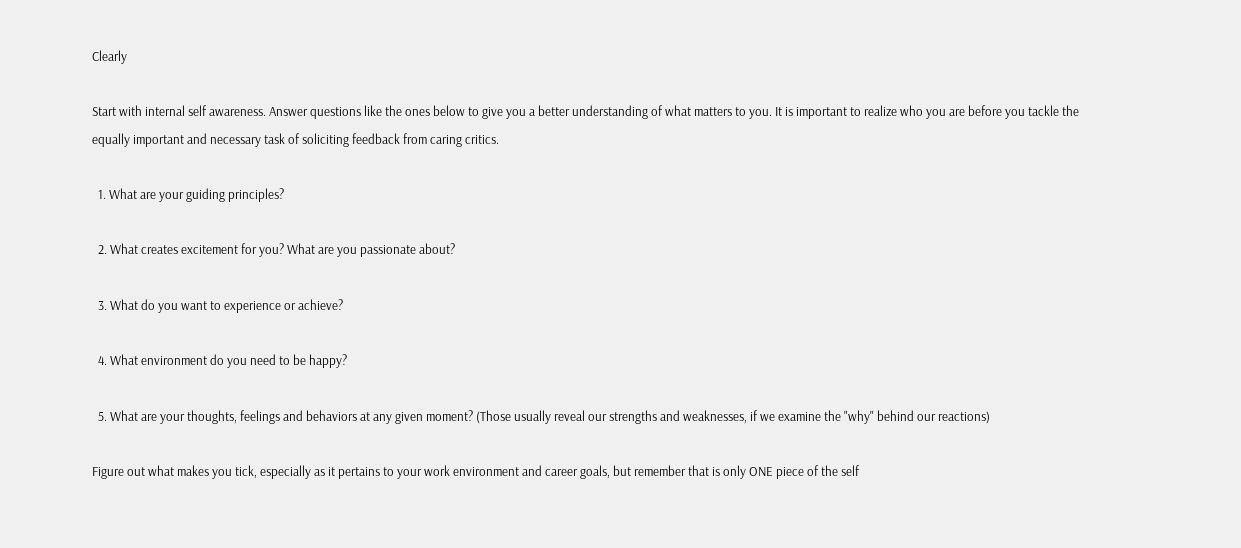Clearly

Start with internal self awareness. Answer questions like the ones below to give you a better understanding of what matters to you. It is important to realize who you are before you tackle the equally important and necessary task of soliciting feedback from caring critics.

  1. What are your guiding principles?

  2. What creates excitement for you? What are you passionate about?

  3. What do you want to experience or achieve?

  4. What environment do you need to be happy?

  5. What are your thoughts, feelings and behaviors at any given moment? (Those usually reveal our strengths and weaknesses, if we examine the "why" behind our reactions)

Figure out what makes you tick, especially as it pertains to your work environment and career goals, but remember that is only ONE piece of the self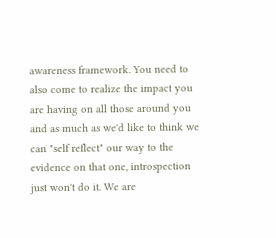awareness framework. You need to also come to realize the impact you are having on all those around you and as much as we'd like to think we can "self reflect" our way to the evidence on that one, introspection just won't do it. We are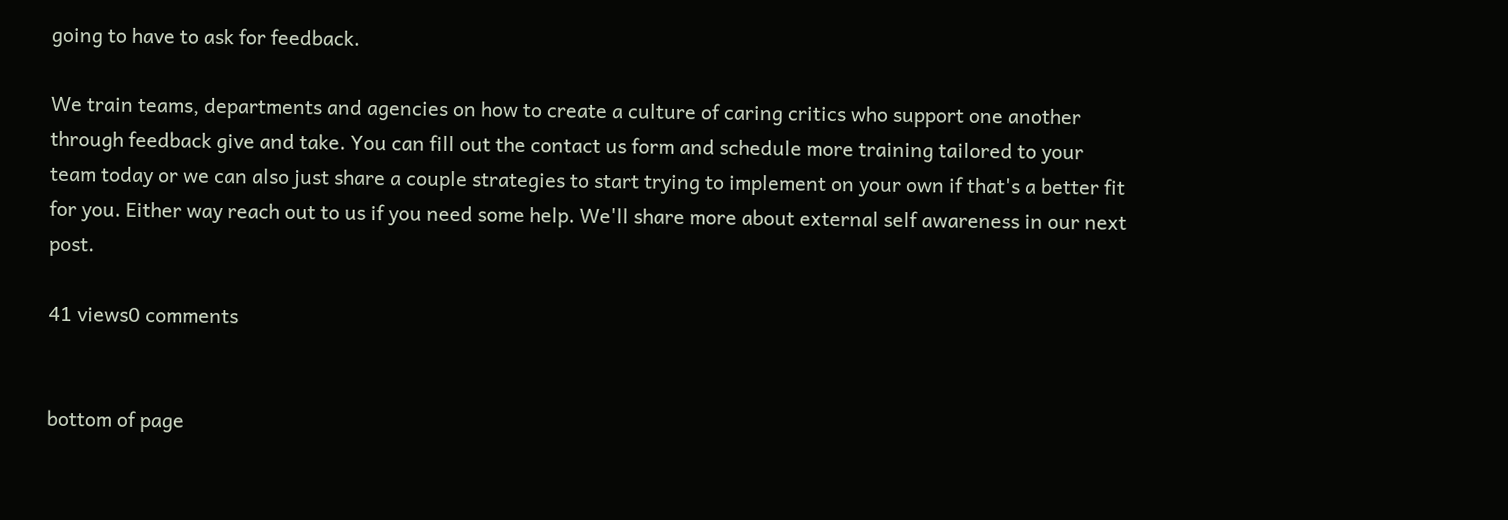going to have to ask for feedback.

We train teams, departments and agencies on how to create a culture of caring critics who support one another through feedback give and take. You can fill out the contact us form and schedule more training tailored to your team today or we can also just share a couple strategies to start trying to implement on your own if that's a better fit for you. Either way reach out to us if you need some help. We'll share more about external self awareness in our next post.

41 views0 comments


bottom of page